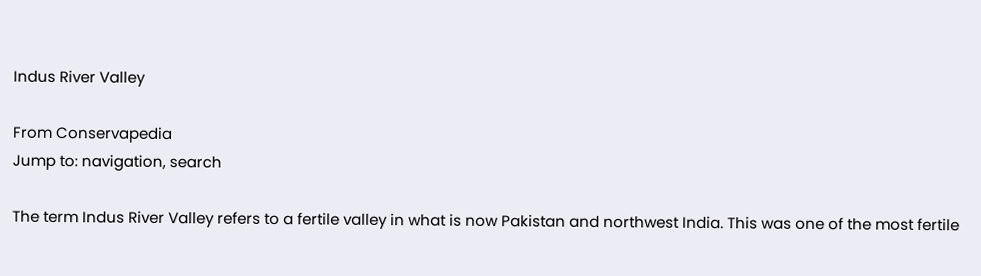Indus River Valley

From Conservapedia
Jump to: navigation, search

The term Indus River Valley refers to a fertile valley in what is now Pakistan and northwest India. This was one of the most fertile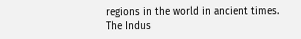regions in the world in ancient times. The Indus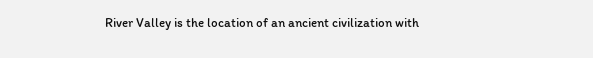River Valley is the location of an ancient civilization with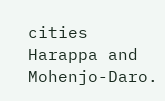cities Harappa and Mohenjo-Daro.